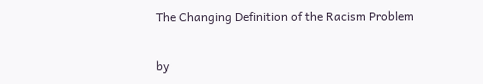The Changing Definition of the Racism Problem

by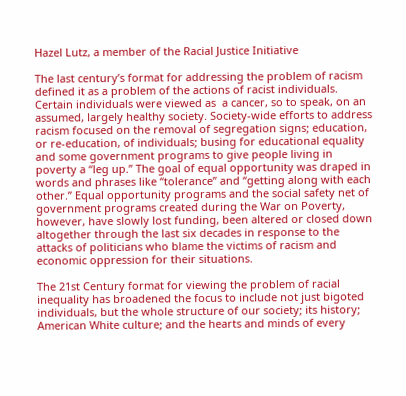Hazel Lutz, a member of the Racial Justice Initiative

The last century’s format for addressing the problem of racism defined it as a problem of the actions of racist individuals. Certain individuals were viewed as  a cancer, so to speak, on an assumed, largely healthy society. Society-wide efforts to address racism focused on the removal of segregation signs; education, or re-education, of individuals; busing for educational equality and some government programs to give people living in poverty a “leg up.” The goal of equal opportunity was draped in words and phrases like “tolerance” and “getting along with each other.” Equal opportunity programs and the social safety net of government programs created during the War on Poverty, however, have slowly lost funding, been altered or closed down altogether through the last six decades in response to the attacks of politicians who blame the victims of racism and economic oppression for their situations.

The 21st Century format for viewing the problem of racial inequality has broadened the focus to include not just bigoted individuals, but the whole structure of our society; its history; American White culture; and the hearts and minds of every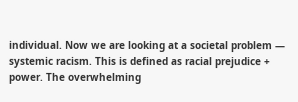individual. Now we are looking at a societal problem — systemic racism. This is defined as racial prejudice + power. The overwhelming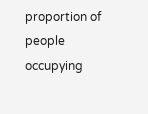proportion of people occupying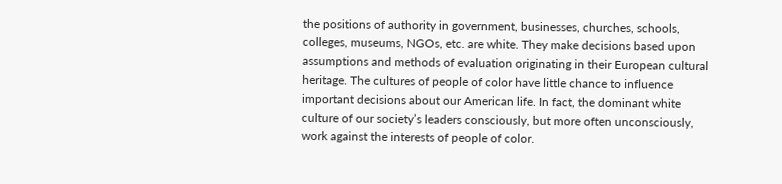the positions of authority in government, businesses, churches, schools, colleges, museums, NGOs, etc. are white. They make decisions based upon assumptions and methods of evaluation originating in their European cultural heritage. The cultures of people of color have little chance to influence important decisions about our American life. In fact, the dominant white culture of our society’s leaders consciously, but more often unconsciously, work against the interests of people of color.